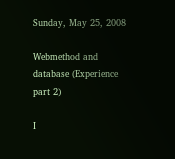Sunday, May 25, 2008

Webmethod and database (Experience part 2)

I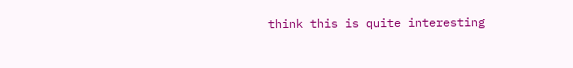think this is quite interesting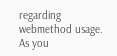regarding webmethod usage. As you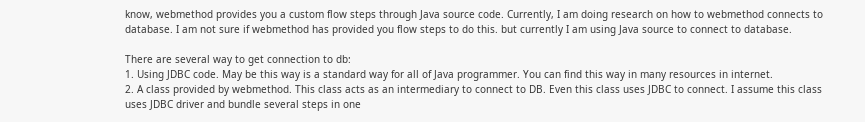know, webmethod provides you a custom flow steps through Java source code. Currently, I am doing research on how to webmethod connects to database. I am not sure if webmethod has provided you flow steps to do this. but currently I am using Java source to connect to database.

There are several way to get connection to db:
1. Using JDBC code. May be this way is a standard way for all of Java programmer. You can find this way in many resources in internet.
2. A class provided by webmethod. This class acts as an intermediary to connect to DB. Even this class uses JDBC to connect. I assume this class uses JDBC driver and bundle several steps in one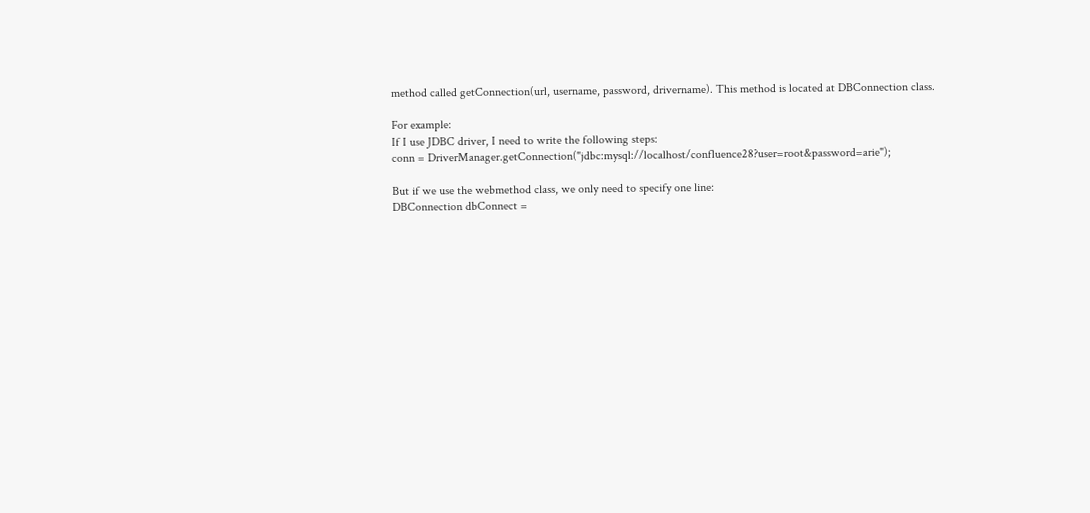method called getConnection(url, username, password, drivername). This method is located at DBConnection class.

For example:
If I use JDBC driver, I need to write the following steps:
conn = DriverManager.getConnection("jdbc:mysql://localhost/confluence28?user=root&password=arie");

But if we use the webmethod class, we only need to specify one line:
DBConnection dbConnect =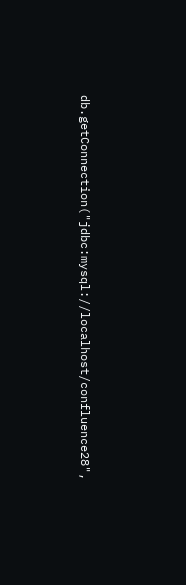db.getConnection("jdbc:mysql://localhost/confluence28",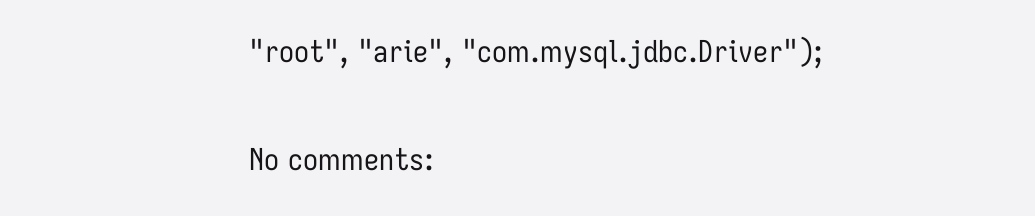"root", "arie", "com.mysql.jdbc.Driver");

No comments: